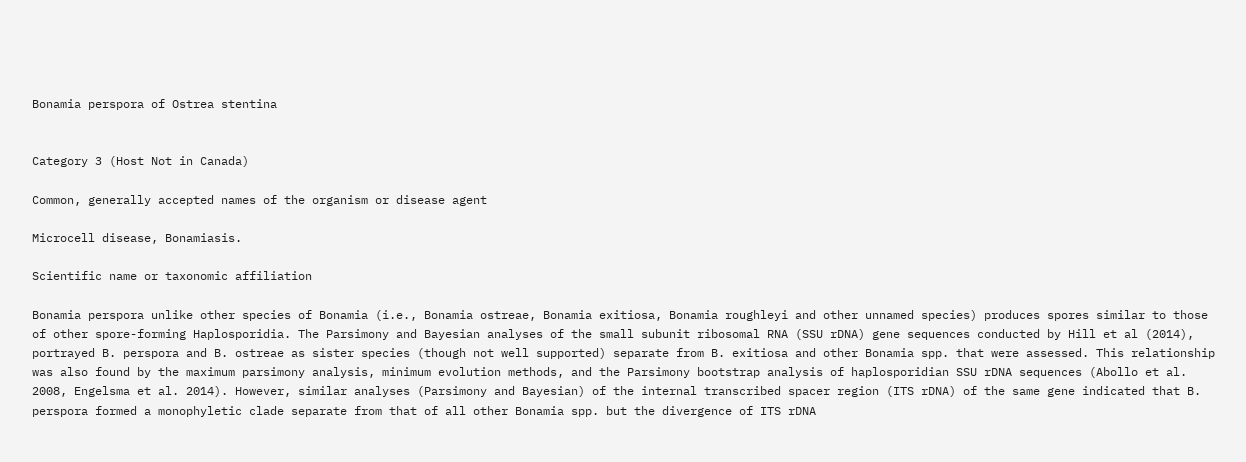Bonamia perspora of Ostrea stentina


Category 3 (Host Not in Canada)

Common, generally accepted names of the organism or disease agent

Microcell disease, Bonamiasis.

Scientific name or taxonomic affiliation

Bonamia perspora unlike other species of Bonamia (i.e., Bonamia ostreae, Bonamia exitiosa, Bonamia roughleyi and other unnamed species) produces spores similar to those of other spore-forming Haplosporidia. The Parsimony and Bayesian analyses of the small subunit ribosomal RNA (SSU rDNA) gene sequences conducted by Hill et al (2014), portrayed B. perspora and B. ostreae as sister species (though not well supported) separate from B. exitiosa and other Bonamia spp. that were assessed. This relationship was also found by the maximum parsimony analysis, minimum evolution methods, and the Parsimony bootstrap analysis of haplosporidian SSU rDNA sequences (Abollo et al. 2008, Engelsma et al. 2014). However, similar analyses (Parsimony and Bayesian) of the internal transcribed spacer region (ITS rDNA) of the same gene indicated that B. perspora formed a monophyletic clade separate from that of all other Bonamia spp. but the divergence of ITS rDNA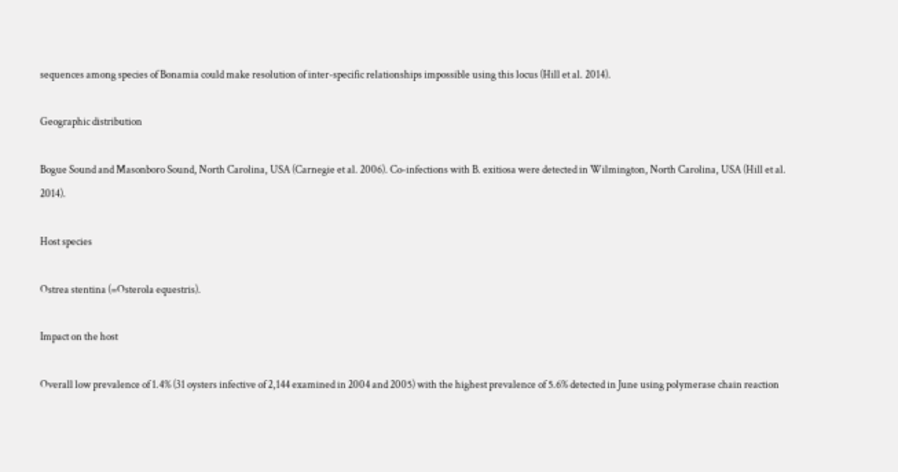sequences among species of Bonamia could make resolution of inter-specific relationships impossible using this locus (Hill et al. 2014).

Geographic distribution

Bogue Sound and Masonboro Sound, North Carolina, USA (Carnegie et al. 2006). Co-infections with B. exitiosa were detected in Wilmington, North Carolina, USA (Hill et al. 2014).

Host species

Ostrea stentina (=Osterola equestris).

Impact on the host

Overall low prevalence of 1.4% (31 oysters infective of 2,144 examined in 2004 and 2005) with the highest prevalence of 5.6% detected in June using polymerase chain reaction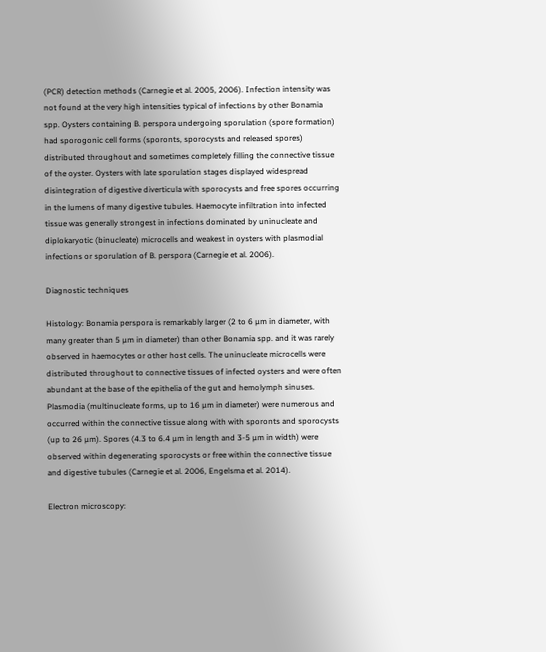(PCR) detection methods (Carnegie et al. 2005, 2006). Infection intensity was not found at the very high intensities typical of infections by other Bonamia spp. Oysters containing B. perspora undergoing sporulation (spore formation) had sporogonic cell forms (sporonts, sporocysts and released spores) distributed throughout and sometimes completely filling the connective tissue of the oyster. Oysters with late sporulation stages displayed widespread disintegration of digestive diverticula with sporocysts and free spores occurring in the lumens of many digestive tubules. Haemocyte infiltration into infected tissue was generally strongest in infections dominated by uninucleate and diplokaryotic (binucleate) microcells and weakest in oysters with plasmodial infections or sporulation of B. perspora (Carnegie et al. 2006).

Diagnostic techniques

Histology: Bonamia perspora is remarkably larger (2 to 6 µm in diameter, with many greater than 5 µm in diameter) than other Bonamia spp. and it was rarely observed in haemocytes or other host cells. The uninucleate microcells were distributed throughout to connective tissues of infected oysters and were often abundant at the base of the epithelia of the gut and hemolymph sinuses. Plasmodia (multinucleate forms, up to 16 µm in diameter) were numerous and occurred within the connective tissue along with with sporonts and sporocysts (up to 26 µm). Spores (4.3 to 6.4 µm in length and 3-5 µm in width) were observed within degenerating sporocysts or free within the connective tissue and digestive tubules (Carnegie et al. 2006, Engelsma et al. 2014).

Electron microscopy: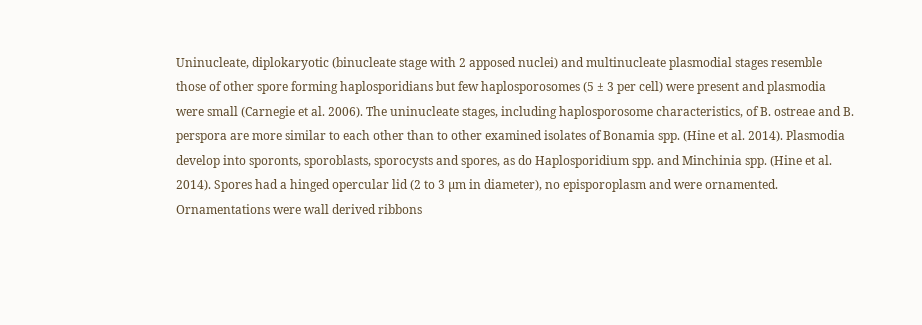Uninucleate, diplokaryotic (binucleate stage with 2 apposed nuclei) and multinucleate plasmodial stages resemble those of other spore forming haplosporidians but few haplosporosomes (5 ± 3 per cell) were present and plasmodia were small (Carnegie et al. 2006). The uninucleate stages, including haplosporosome characteristics, of B. ostreae and B. perspora are more similar to each other than to other examined isolates of Bonamia spp. (Hine et al. 2014). Plasmodia develop into sporonts, sporoblasts, sporocysts and spores, as do Haplosporidium spp. and Minchinia spp. (Hine et al. 2014). Spores had a hinged opercular lid (2 to 3 µm in diameter), no episporoplasm and were ornamented. Ornamentations were wall derived ribbons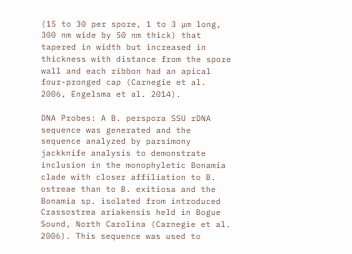(15 to 30 per spore, 1 to 3 µm long, 300 nm wide by 50 nm thick) that tapered in width but increased in thickness with distance from the spore wall and each ribbon had an apical four-pronged cap (Carnegie et al. 2006, Engelsma et al. 2014).

DNA Probes: A B. perspora SSU rDNA sequence was generated and the sequence analyzed by parsimony jackknife analysis to demonstrate inclusion in the monophyletic Bonamia clade with closer affiliation to B. ostreae than to B. exitiosa and the Bonamia sp. isolated from introduced Crassostrea ariakensis held in Bogue Sound, North Carolina (Carnegie et al. 2006). This sequence was used to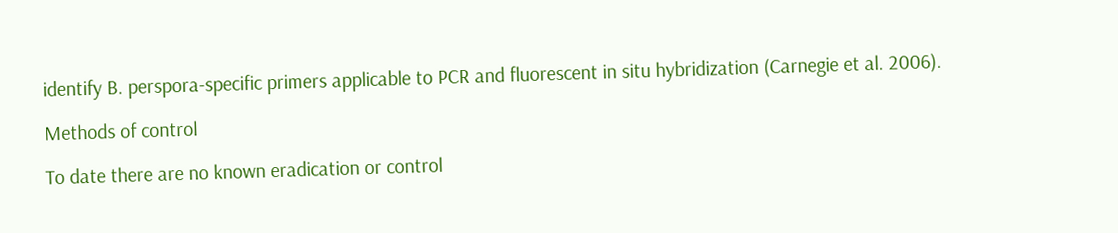identify B. perspora-specific primers applicable to PCR and fluorescent in situ hybridization (Carnegie et al. 2006).

Methods of control

To date there are no known eradication or control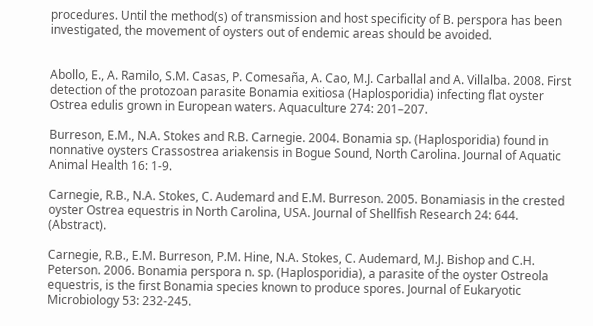procedures. Until the method(s) of transmission and host specificity of B. perspora has been investigated, the movement of oysters out of endemic areas should be avoided.


Abollo, E., A. Ramilo, S.M. Casas, P. Comesaña, A. Cao, M.J. Carballal and A. Villalba. 2008. First detection of the protozoan parasite Bonamia exitiosa (Haplosporidia) infecting flat oyster Ostrea edulis grown in European waters. Aquaculture 274: 201–207.

Burreson, E.M., N.A. Stokes and R.B. Carnegie. 2004. Bonamia sp. (Haplosporidia) found in nonnative oysters Crassostrea ariakensis in Bogue Sound, North Carolina. Journal of Aquatic Animal Health 16: 1-9.

Carnegie, R.B., N.A. Stokes, C. Audemard and E.M. Burreson. 2005. Bonamiasis in the crested oyster Ostrea equestris in North Carolina, USA. Journal of Shellfish Research 24: 644. (Abstract).

Carnegie, R.B., E.M. Burreson, P.M. Hine, N.A. Stokes, C. Audemard, M.J. Bishop and C.H. Peterson. 2006. Bonamia perspora n. sp. (Haplosporidia), a parasite of the oyster Ostreola equestris, is the first Bonamia species known to produce spores. Journal of Eukaryotic Microbiology 53: 232-245.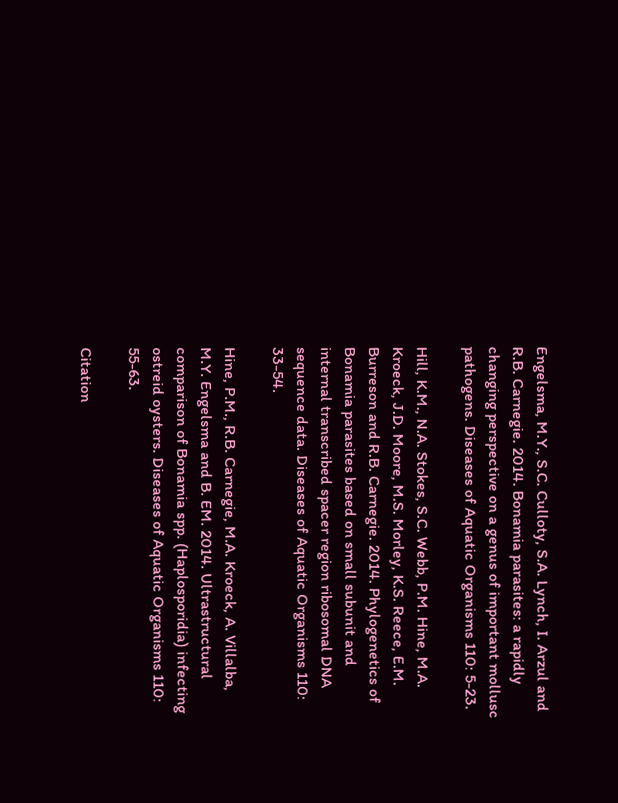Engelsma, M.Y., S.C. Culloty, S.A. Lynch, I. Arzul and R.B. Carnegie. 2014. Bonamia parasites: a rapidly changing perspective on a genus of important mollusc pathogens. Diseases of Aquatic Organisms 110: 5-23.

Hill, K.M., N.A. Stokes, S.C. Webb, P.M. Hine, M.A. Kroeck, J.D. Moore, M.S. Morley, K.S. Reece, E.M. Burreson and R.B. Carnegie. 2014. Phylogenetics of Bonamia parasites based on small subunit and internal transcribed spacer region ribosomal DNA sequence data. Diseases of Aquatic Organisms 110: 33-54.

Hine, P.M., R.B. Carnegie, M.A. Kroeck, A. Villalba, M.Y. Engelsma and B. EM. 2014. Ultrastructural comparison of Bonamia spp. (Haplosporidia) infecting ostreid oysters. Diseases of Aquatic Organisms 110: 55-63.

Citation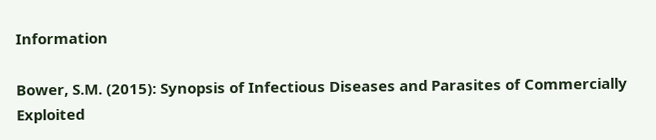Information

Bower, S.M. (2015): Synopsis of Infectious Diseases and Parasites of Commercially Exploited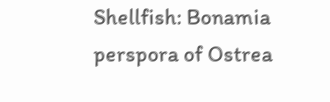Shellfish: Bonamia perspora of Ostrea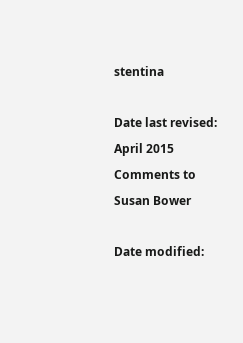stentina

Date last revised: April 2015
Comments to Susan Bower

Date modified: